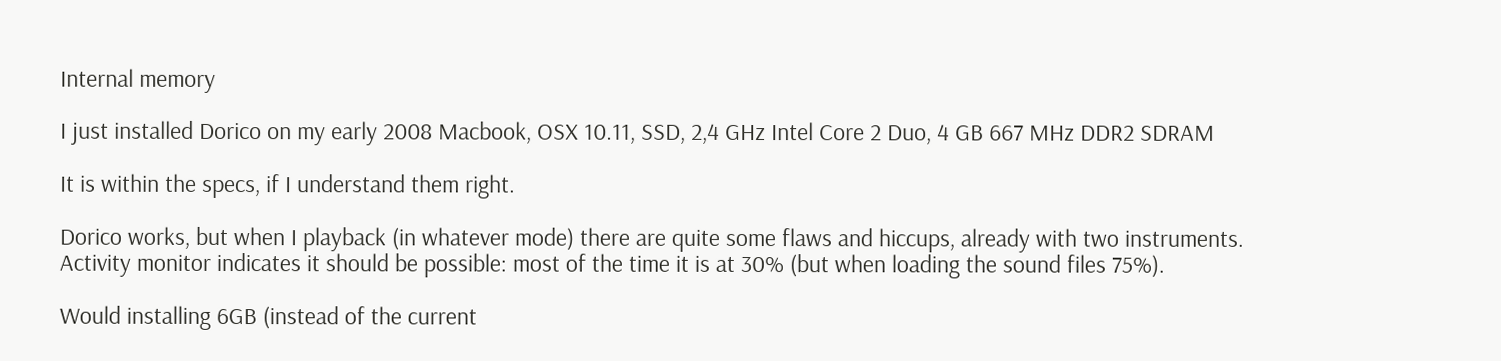Internal memory

I just installed Dorico on my early 2008 Macbook, OSX 10.11, SSD, 2,4 GHz Intel Core 2 Duo, 4 GB 667 MHz DDR2 SDRAM

It is within the specs, if I understand them right.

Dorico works, but when I playback (in whatever mode) there are quite some flaws and hiccups, already with two instruments.
Activity monitor indicates it should be possible: most of the time it is at 30% (but when loading the sound files 75%).

Would installing 6GB (instead of the current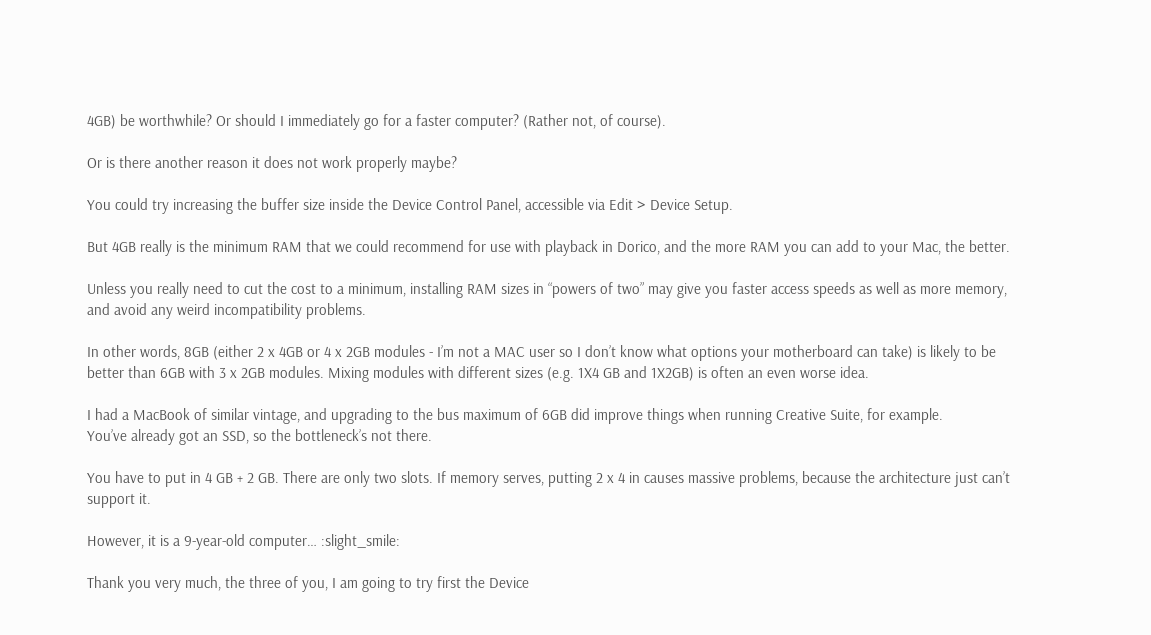4GB) be worthwhile? Or should I immediately go for a faster computer? (Rather not, of course).

Or is there another reason it does not work properly maybe?

You could try increasing the buffer size inside the Device Control Panel, accessible via Edit > Device Setup.

But 4GB really is the minimum RAM that we could recommend for use with playback in Dorico, and the more RAM you can add to your Mac, the better.

Unless you really need to cut the cost to a minimum, installing RAM sizes in “powers of two” may give you faster access speeds as well as more memory, and avoid any weird incompatibility problems.

In other words, 8GB (either 2 x 4GB or 4 x 2GB modules - I’m not a MAC user so I don’t know what options your motherboard can take) is likely to be better than 6GB with 3 x 2GB modules. Mixing modules with different sizes (e.g. 1X4 GB and 1X2GB) is often an even worse idea.

I had a MacBook of similar vintage, and upgrading to the bus maximum of 6GB did improve things when running Creative Suite, for example.
You’ve already got an SSD, so the bottleneck’s not there.

You have to put in 4 GB + 2 GB. There are only two slots. If memory serves, putting 2 x 4 in causes massive problems, because the architecture just can’t support it.

However, it is a 9-year-old computer… :slight_smile:

Thank you very much, the three of you, I am going to try first the Device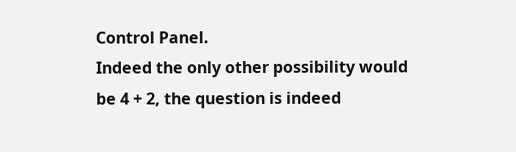Control Panel.
Indeed the only other possibility would be 4 + 2, the question is indeed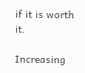if it is worth it.

Increasing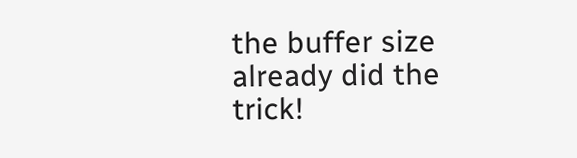the buffer size already did the trick!